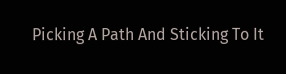Picking A Path And Sticking To It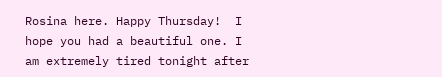Rosina here. Happy Thursday!  I hope you had a beautiful one. I am extremely tired tonight after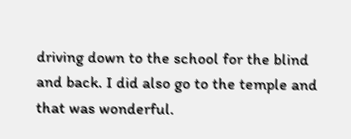driving down to the school for the blind and back. I did also go to the temple and that was wonderful.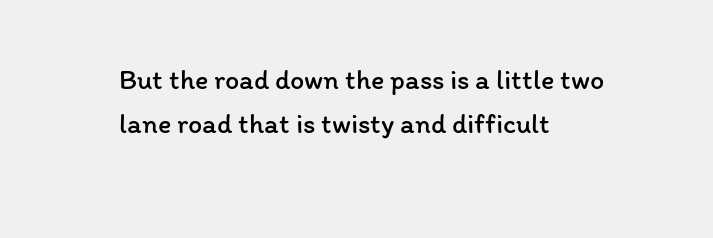But the road down the pass is a little two lane road that is twisty and difficult